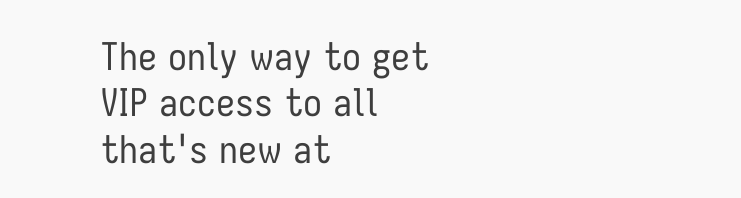The only way to get VIP access to all that's new at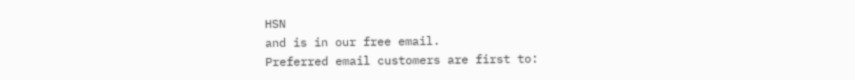HSN
and is in our free email.
Preferred email customers are first to: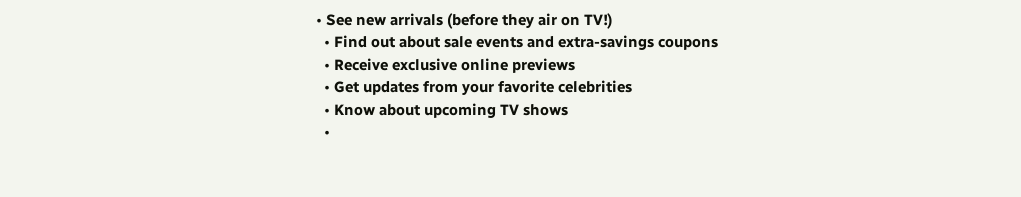• See new arrivals (before they air on TV!)
  • Find out about sale events and extra-savings coupons
  • Receive exclusive online previews
  • Get updates from your favorite celebrities
  • Know about upcoming TV shows
  •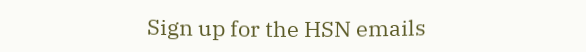Sign up for the HSN emails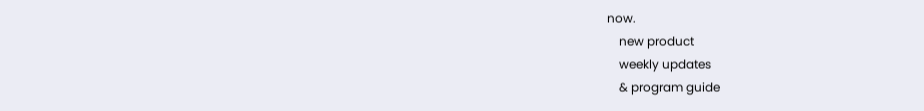now.
    new product
    weekly updates
    & program guide